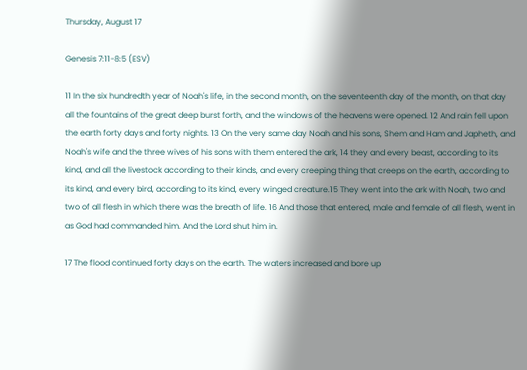Thursday, August 17

Genesis 7:11-8:5 (ESV)

11 In the six hundredth year of Noah's life, in the second month, on the seventeenth day of the month, on that day all the fountains of the great deep burst forth, and the windows of the heavens were opened. 12 And rain fell upon the earth forty days and forty nights. 13 On the very same day Noah and his sons, Shem and Ham and Japheth, and Noah's wife and the three wives of his sons with them entered the ark, 14 they and every beast, according to its kind, and all the livestock according to their kinds, and every creeping thing that creeps on the earth, according to its kind, and every bird, according to its kind, every winged creature.15 They went into the ark with Noah, two and two of all flesh in which there was the breath of life. 16 And those that entered, male and female of all flesh, went in as God had commanded him. And the Lord shut him in.

17 The flood continued forty days on the earth. The waters increased and bore up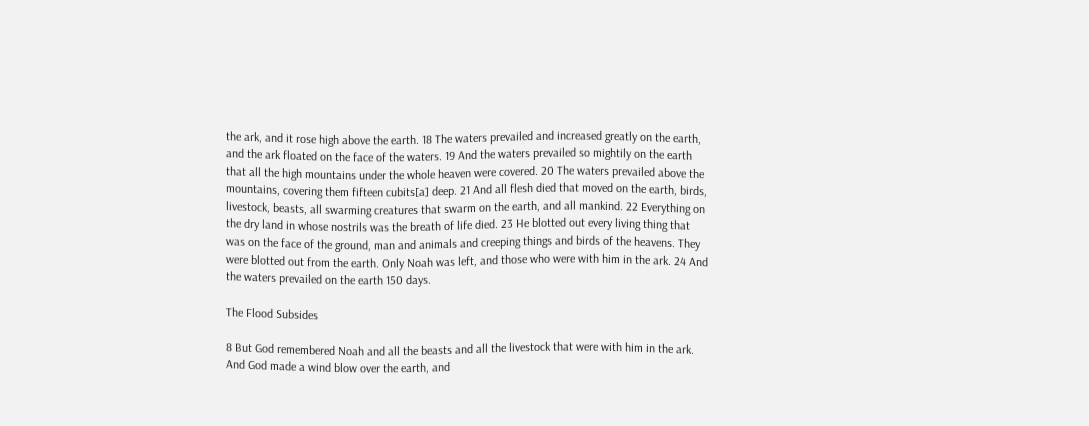the ark, and it rose high above the earth. 18 The waters prevailed and increased greatly on the earth, and the ark floated on the face of the waters. 19 And the waters prevailed so mightily on the earth that all the high mountains under the whole heaven were covered. 20 The waters prevailed above the mountains, covering them fifteen cubits[a] deep. 21 And all flesh died that moved on the earth, birds, livestock, beasts, all swarming creatures that swarm on the earth, and all mankind. 22 Everything on the dry land in whose nostrils was the breath of life died. 23 He blotted out every living thing that was on the face of the ground, man and animals and creeping things and birds of the heavens. They were blotted out from the earth. Only Noah was left, and those who were with him in the ark. 24 And the waters prevailed on the earth 150 days.

The Flood Subsides

8 But God remembered Noah and all the beasts and all the livestock that were with him in the ark. And God made a wind blow over the earth, and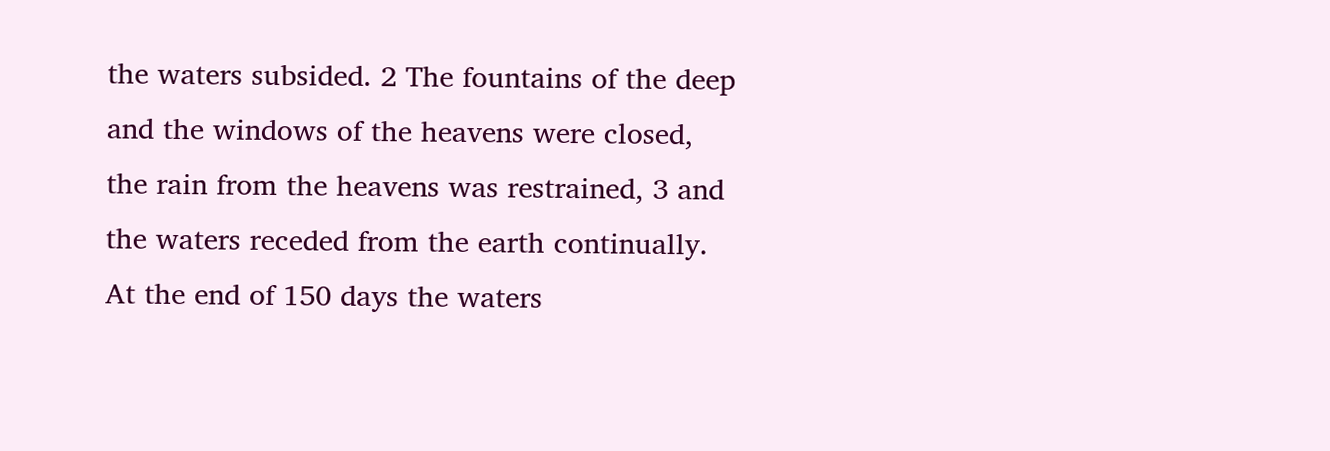the waters subsided. 2 The fountains of the deep and the windows of the heavens were closed, the rain from the heavens was restrained, 3 and the waters receded from the earth continually. At the end of 150 days the waters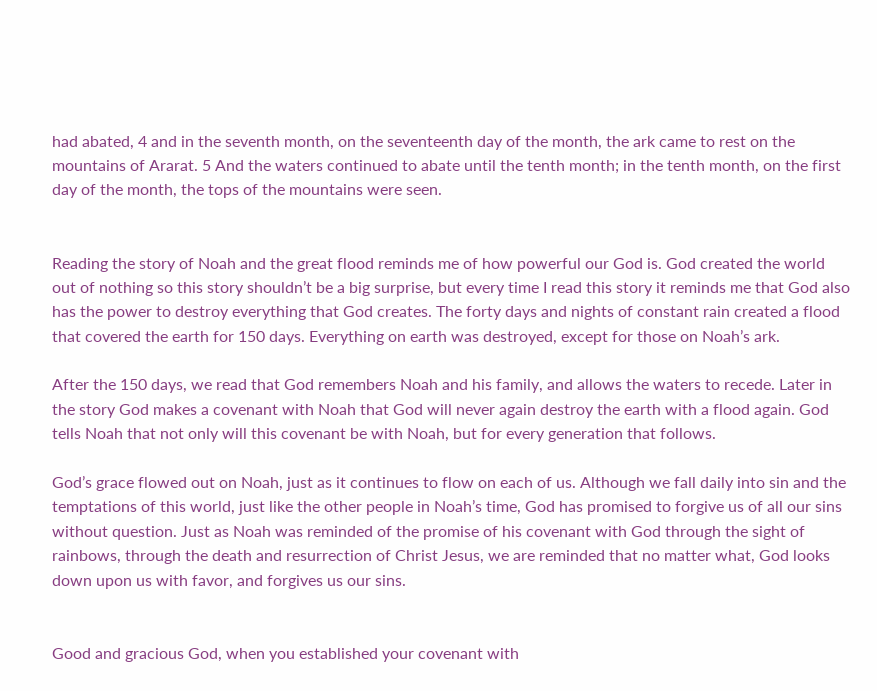had abated, 4 and in the seventh month, on the seventeenth day of the month, the ark came to rest on the mountains of Ararat. 5 And the waters continued to abate until the tenth month; in the tenth month, on the first day of the month, the tops of the mountains were seen.


Reading the story of Noah and the great flood reminds me of how powerful our God is. God created the world out of nothing so this story shouldn’t be a big surprise, but every time I read this story it reminds me that God also has the power to destroy everything that God creates. The forty days and nights of constant rain created a flood that covered the earth for 150 days. Everything on earth was destroyed, except for those on Noah’s ark.

After the 150 days, we read that God remembers Noah and his family, and allows the waters to recede. Later in the story God makes a covenant with Noah that God will never again destroy the earth with a flood again. God tells Noah that not only will this covenant be with Noah, but for every generation that follows.

God’s grace flowed out on Noah, just as it continues to flow on each of us. Although we fall daily into sin and the temptations of this world, just like the other people in Noah’s time, God has promised to forgive us of all our sins without question. Just as Noah was reminded of the promise of his covenant with God through the sight of rainbows, through the death and resurrection of Christ Jesus, we are reminded that no matter what, God looks down upon us with favor, and forgives us our sins.


Good and gracious God, when you established your covenant with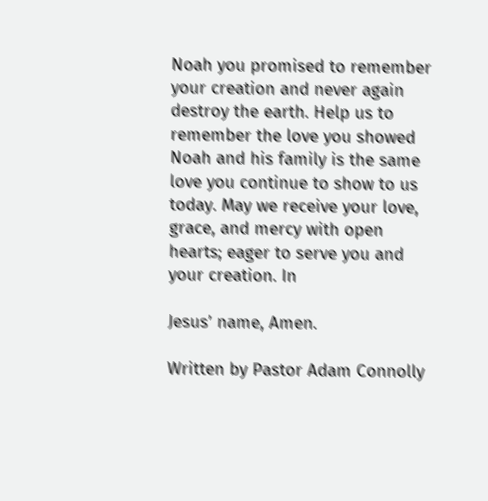Noah you promised to remember your creation and never again destroy the earth. Help us to remember the love you showed Noah and his family is the same love you continue to show to us today. May we receive your love, grace, and mercy with open hearts; eager to serve you and your creation. In

Jesus’ name, Amen.

Written by Pastor Adam Connolly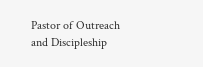Pastor of Outreach and Discipleship